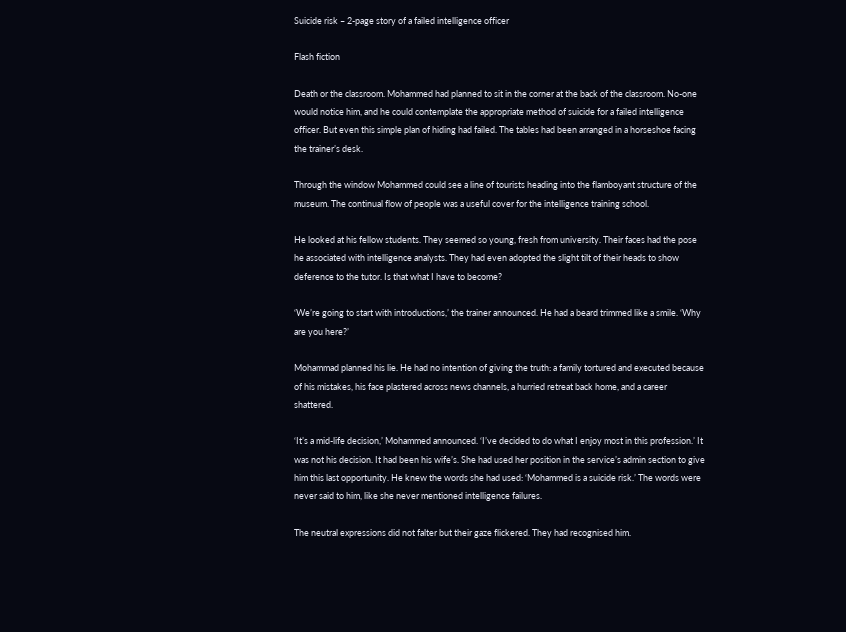Suicide risk – 2-page story of a failed intelligence officer

Flash fiction

Death or the classroom. Mohammed had planned to sit in the corner at the back of the classroom. No-one would notice him, and he could contemplate the appropriate method of suicide for a failed intelligence officer. But even this simple plan of hiding had failed. The tables had been arranged in a horseshoe facing the trainer’s desk.

Through the window Mohammed could see a line of tourists heading into the flamboyant structure of the museum. The continual flow of people was a useful cover for the intelligence training school.

He looked at his fellow students. They seemed so young, fresh from university. Their faces had the pose he associated with intelligence analysts. They had even adopted the slight tilt of their heads to show deference to the tutor. Is that what I have to become?

‘We’re going to start with introductions,’ the trainer announced. He had a beard trimmed like a smile. ‘Why are you here?’

Mohammad planned his lie. He had no intention of giving the truth: a family tortured and executed because of his mistakes, his face plastered across news channels, a hurried retreat back home, and a career shattered.

‘It’s a mid-life decision,’ Mohammed announced. ‘I’ve decided to do what I enjoy most in this profession.’ It was not his decision. It had been his wife’s. She had used her position in the service’s admin section to give him this last opportunity. He knew the words she had used: ‘Mohammed is a suicide risk.’ The words were never said to him, like she never mentioned intelligence failures.

The neutral expressions did not falter but their gaze flickered. They had recognised him.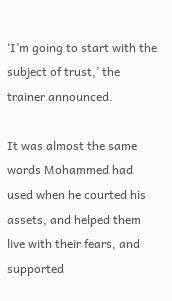‘I’m going to start with the subject of trust,’ the trainer announced.

It was almost the same words Mohammed had used when he courted his assets, and helped them live with their fears, and supported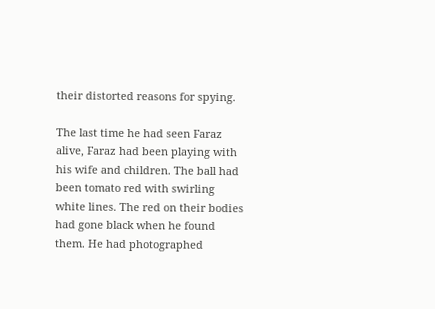their distorted reasons for spying.

The last time he had seen Faraz alive, Faraz had been playing with his wife and children. The ball had been tomato red with swirling white lines. The red on their bodies had gone black when he found them. He had photographed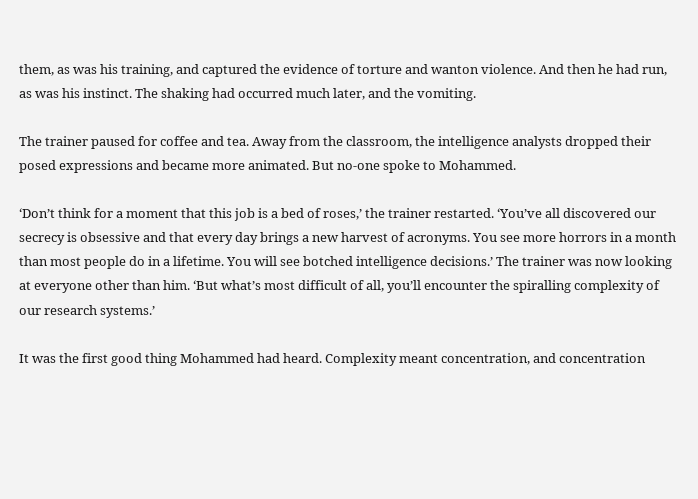them, as was his training, and captured the evidence of torture and wanton violence. And then he had run, as was his instinct. The shaking had occurred much later, and the vomiting.

The trainer paused for coffee and tea. Away from the classroom, the intelligence analysts dropped their posed expressions and became more animated. But no-one spoke to Mohammed.

‘Don’t think for a moment that this job is a bed of roses,’ the trainer restarted. ‘You’ve all discovered our secrecy is obsessive and that every day brings a new harvest of acronyms. You see more horrors in a month than most people do in a lifetime. You will see botched intelligence decisions.’ The trainer was now looking at everyone other than him. ‘But what’s most difficult of all, you’ll encounter the spiralling complexity of our research systems.’

It was the first good thing Mohammed had heard. Complexity meant concentration, and concentration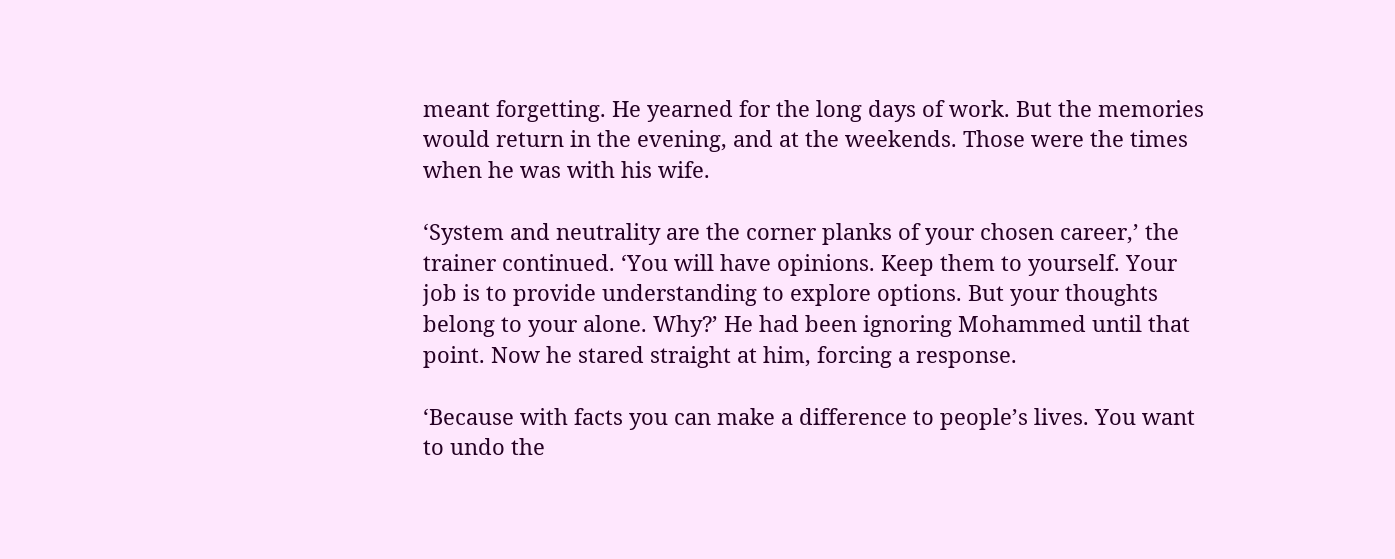meant forgetting. He yearned for the long days of work. But the memories would return in the evening, and at the weekends. Those were the times when he was with his wife.

‘System and neutrality are the corner planks of your chosen career,’ the trainer continued. ‘You will have opinions. Keep them to yourself. Your job is to provide understanding to explore options. But your thoughts belong to your alone. Why?’ He had been ignoring Mohammed until that point. Now he stared straight at him, forcing a response.

‘Because with facts you can make a difference to people’s lives. You want to undo the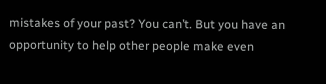mistakes of your past? You can’t. But you have an opportunity to help other people make even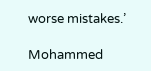worse mistakes.’

Mohammed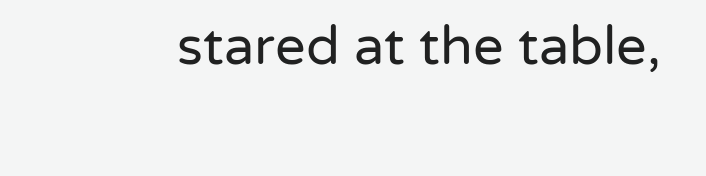stared at the table,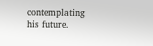contemplating his future.